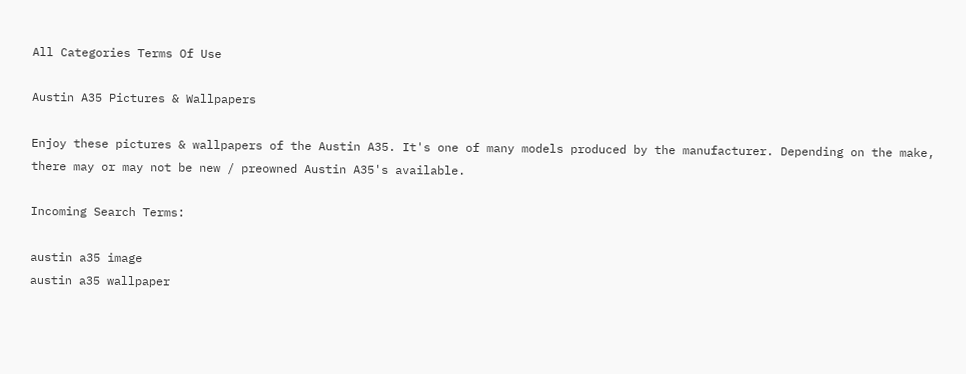All Categories Terms Of Use

Austin A35 Pictures & Wallpapers

Enjoy these pictures & wallpapers of the Austin A35. It's one of many models produced by the manufacturer. Depending on the make, there may or may not be new / preowned Austin A35's available.

Incoming Search Terms:

austin a35 image
austin a35 wallpaper